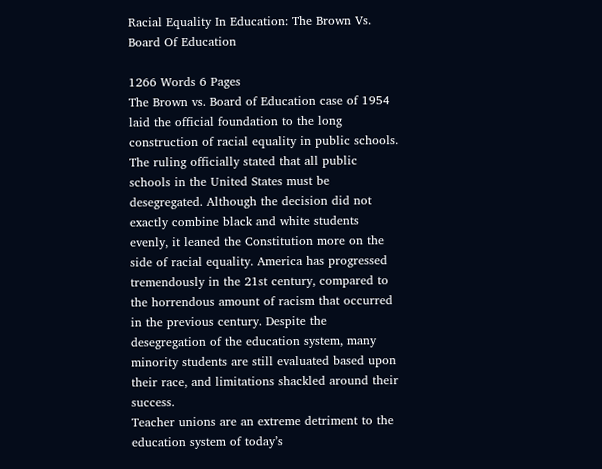Racial Equality In Education: The Brown Vs. Board Of Education

1266 Words 6 Pages
The Brown vs. Board of Education case of 1954 laid the official foundation to the long construction of racial equality in public schools. The ruling officially stated that all public schools in the United States must be desegregated. Although the decision did not exactly combine black and white students evenly, it leaned the Constitution more on the side of racial equality. America has progressed tremendously in the 21st century, compared to the horrendous amount of racism that occurred in the previous century. Despite the desegregation of the education system, many minority students are still evaluated based upon their race, and limitations shackled around their success.
Teacher unions are an extreme detriment to the education system of today’s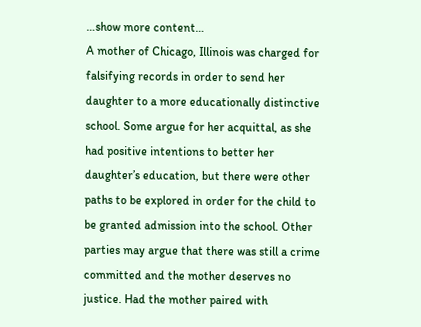…show more content…
A mother of Chicago, Illinois was charged for falsifying records in order to send her daughter to a more educationally distinctive school. Some argue for her acquittal, as she had positive intentions to better her daughter’s education, but there were other paths to be explored in order for the child to be granted admission into the school. Other parties may argue that there was still a crime committed and the mother deserves no justice. Had the mother paired with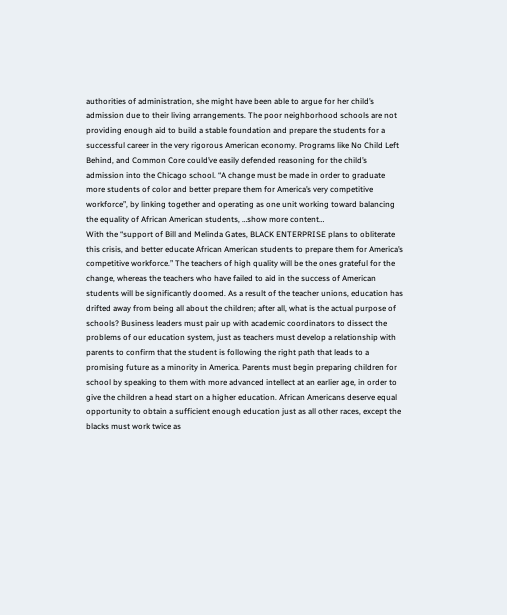authorities of administration, she might have been able to argue for her child’s admission due to their living arrangements. The poor neighborhood schools are not providing enough aid to build a stable foundation and prepare the students for a successful career in the very rigorous American economy. Programs like No Child Left Behind, and Common Core could’ve easily defended reasoning for the child’s admission into the Chicago school. “A change must be made in order to graduate more students of color and better prepare them for America’s very competitive workforce”, by linking together and operating as one unit working toward balancing the equality of African American students, …show more content…
With the “support of Bill and Melinda Gates, BLACK ENTERPRISE plans to obliterate this crisis, and better educate African American students to prepare them for America’s competitive workforce.” The teachers of high quality will be the ones grateful for the change, whereas the teachers who have failed to aid in the success of American students will be significantly doomed. As a result of the teacher unions, education has drifted away from being all about the children; after all, what is the actual purpose of schools? Business leaders must pair up with academic coordinators to dissect the problems of our education system, just as teachers must develop a relationship with parents to confirm that the student is following the right path that leads to a promising future as a minority in America. Parents must begin preparing children for school by speaking to them with more advanced intellect at an earlier age, in order to give the children a head start on a higher education. African Americans deserve equal opportunity to obtain a sufficient enough education just as all other races, except the blacks must work twice as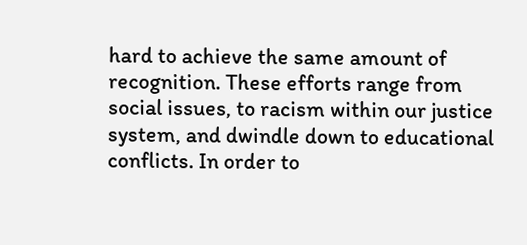hard to achieve the same amount of recognition. These efforts range from social issues, to racism within our justice system, and dwindle down to educational conflicts. In order to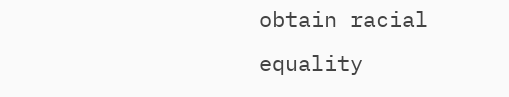obtain racial equality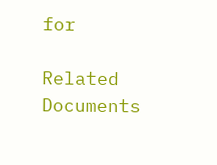for

Related Documents